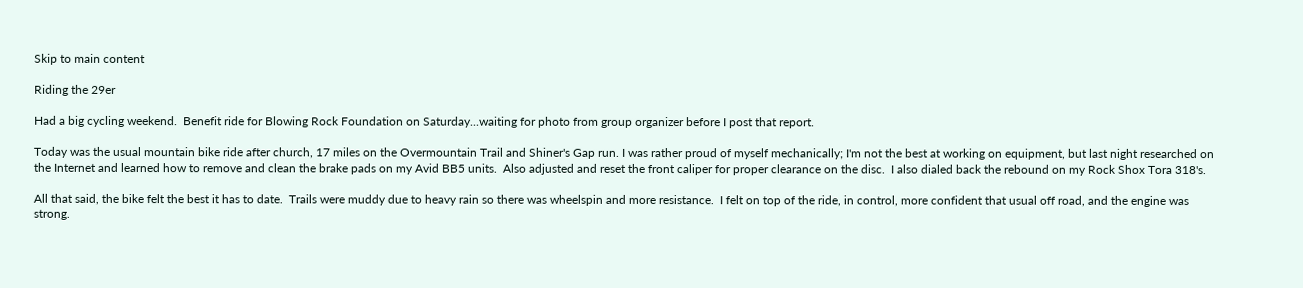Skip to main content

Riding the 29er

Had a big cycling weekend.  Benefit ride for Blowing Rock Foundation on Saturday...waiting for photo from group organizer before I post that report.

Today was the usual mountain bike ride after church, 17 miles on the Overmountain Trail and Shiner's Gap run. I was rather proud of myself mechanically; I'm not the best at working on equipment, but last night researched on the Internet and learned how to remove and clean the brake pads on my Avid BB5 units.  Also adjusted and reset the front caliper for proper clearance on the disc.  I also dialed back the rebound on my Rock Shox Tora 318's.

All that said, the bike felt the best it has to date.  Trails were muddy due to heavy rain so there was wheelspin and more resistance.  I felt on top of the ride, in control, more confident that usual off road, and the engine was strong.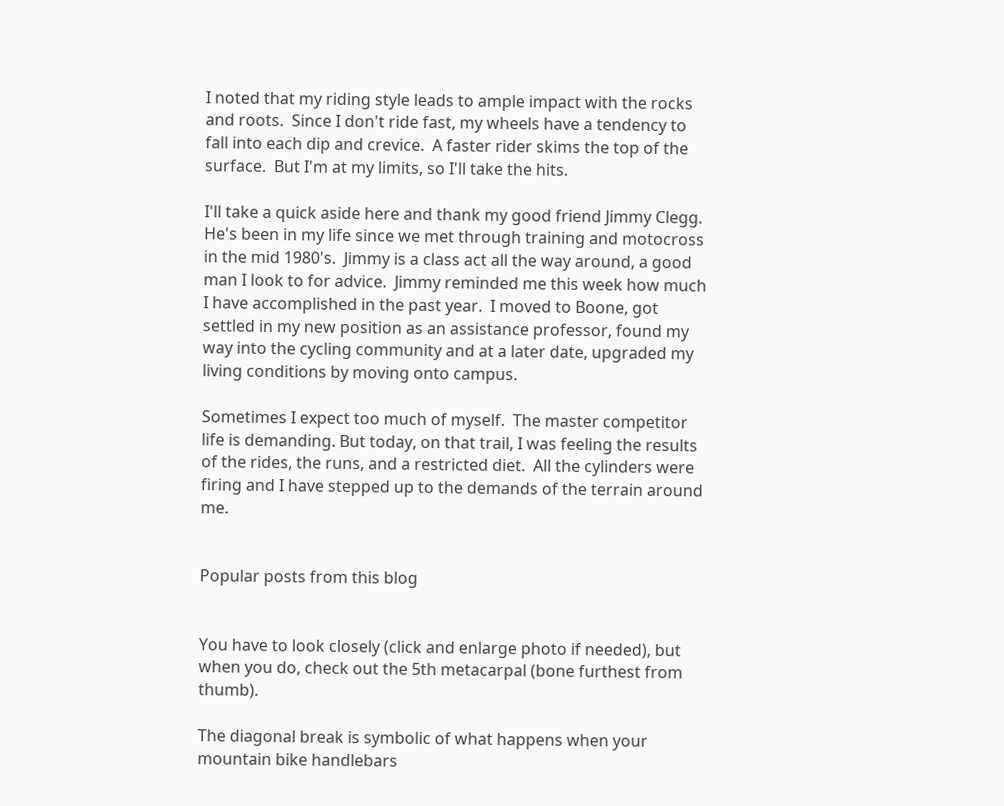I noted that my riding style leads to ample impact with the rocks and roots.  Since I don't ride fast, my wheels have a tendency to fall into each dip and crevice.  A faster rider skims the top of the surface.  But I'm at my limits, so I'll take the hits.

I'll take a quick aside here and thank my good friend Jimmy Clegg. He's been in my life since we met through training and motocross in the mid 1980's.  Jimmy is a class act all the way around, a good man I look to for advice.  Jimmy reminded me this week how much I have accomplished in the past year.  I moved to Boone, got settled in my new position as an assistance professor, found my way into the cycling community and at a later date, upgraded my living conditions by moving onto campus.

Sometimes I expect too much of myself.  The master competitor life is demanding. But today, on that trail, I was feeling the results of the rides, the runs, and a restricted diet.  All the cylinders were firing and I have stepped up to the demands of the terrain around me.


Popular posts from this blog


You have to look closely (click and enlarge photo if needed), but when you do, check out the 5th metacarpal (bone furthest from thumb).

The diagonal break is symbolic of what happens when your mountain bike handlebars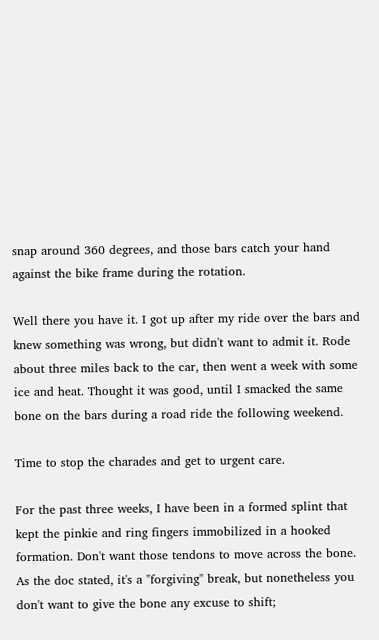snap around 360 degrees, and those bars catch your hand against the bike frame during the rotation.

Well there you have it. I got up after my ride over the bars and knew something was wrong, but didn't want to admit it. Rode about three miles back to the car, then went a week with some ice and heat. Thought it was good, until I smacked the same bone on the bars during a road ride the following weekend.

Time to stop the charades and get to urgent care.

For the past three weeks, I have been in a formed splint that kept the pinkie and ring fingers immobilized in a hooked formation. Don't want those tendons to move across the bone. As the doc stated, it's a "forgiving" break, but nonetheless you don't want to give the bone any excuse to shift;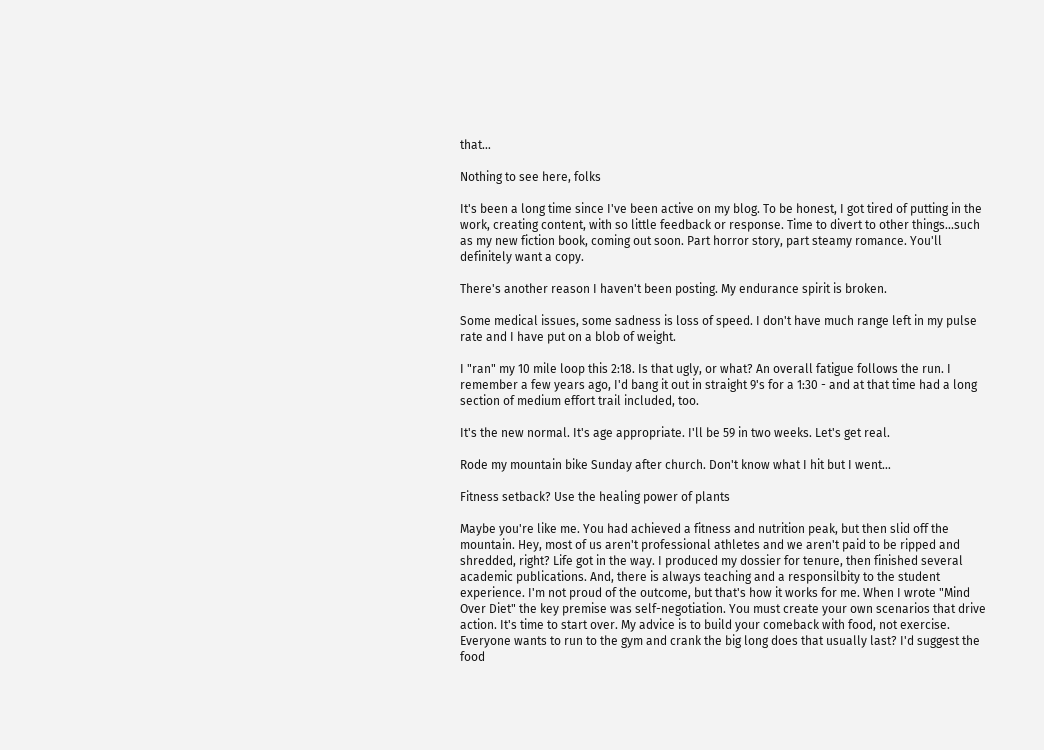that…

Nothing to see here, folks

It's been a long time since I've been active on my blog. To be honest, I got tired of putting in the work, creating content, with so little feedback or response. Time to divert to other things...such as my new fiction book, coming out soon. Part horror story, part steamy romance. You'll definitely want a copy.

There's another reason I haven't been posting. My endurance spirit is broken.

Some medical issues, some sadness is loss of speed. I don't have much range left in my pulse rate and I have put on a blob of weight.

I "ran" my 10 mile loop this 2:18. Is that ugly, or what? An overall fatigue follows the run. I remember a few years ago, I'd bang it out in straight 9's for a 1:30 - and at that time had a long section of medium effort trail included, too.

It's the new normal. It's age appropriate. I'll be 59 in two weeks. Let's get real.

Rode my mountain bike Sunday after church. Don't know what I hit but I went…

Fitness setback? Use the healing power of plants

Maybe you're like me. You had achieved a fitness and nutrition peak, but then slid off the mountain. Hey, most of us aren't professional athletes and we aren't paid to be ripped and shredded, right? Life got in the way. I produced my dossier for tenure, then finished several academic publications. And, there is always teaching and a responsilbity to the student experience. I'm not proud of the outcome, but that's how it works for me. When I wrote "Mind Over Diet" the key premise was self-negotiation. You must create your own scenarios that drive action. It's time to start over. My advice is to build your comeback with food, not exercise. Everyone wants to run to the gym and crank the big long does that usually last? I'd suggest the food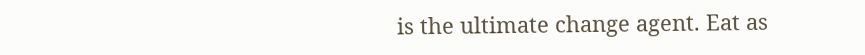is the ultimate change agent. Eat as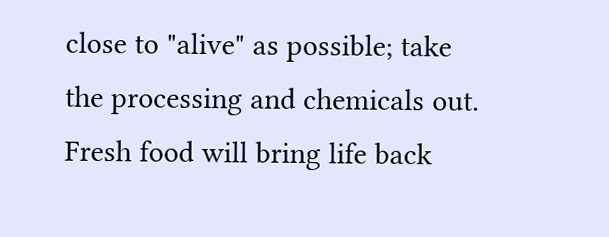close to "alive" as possible; take the processing and chemicals out. Fresh food will bring life back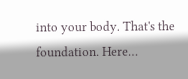into your body. That's the foundation. Here…